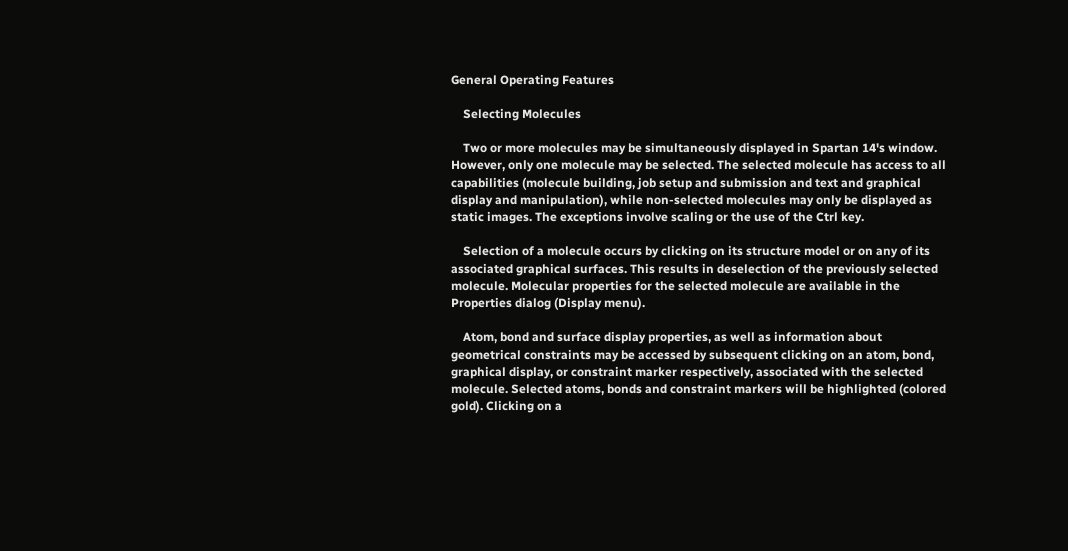General Operating Features

    Selecting Molecules

    Two or more molecules may be simultaneously displayed in Spartan 14's window. However, only one molecule may be selected. The selected molecule has access to all capabilities (molecule building, job setup and submission and text and graphical display and manipulation), while non-selected molecules may only be displayed as static images. The exceptions involve scaling or the use of the Ctrl key.

    Selection of a molecule occurs by clicking on its structure model or on any of its associated graphical surfaces. This results in deselection of the previously selected molecule. Molecular properties for the selected molecule are available in the Properties dialog (Display menu).

    Atom, bond and surface display properties, as well as information about geometrical constraints may be accessed by subsequent clicking on an atom, bond, graphical display, or constraint marker respectively, associated with the selected molecule. Selected atoms, bonds and constraint markers will be highlighted (colored gold). Clicking on a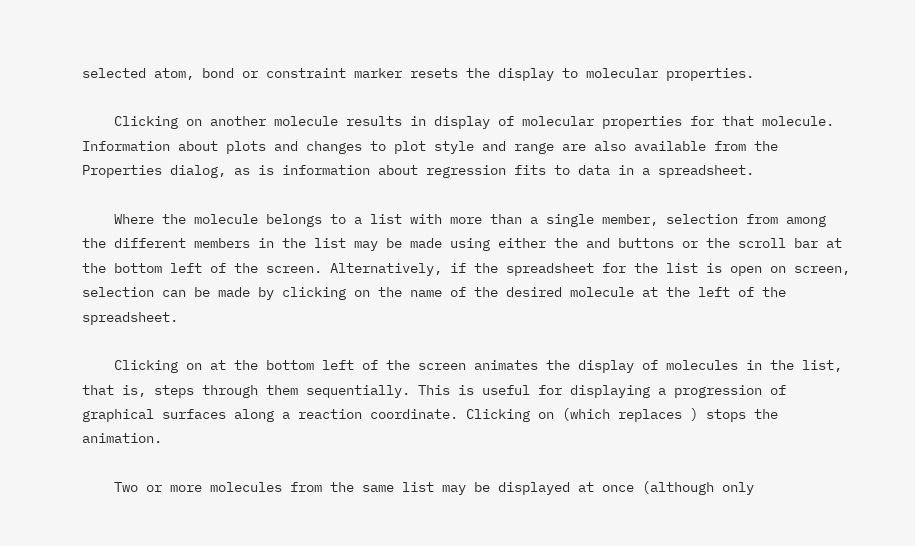selected atom, bond or constraint marker resets the display to molecular properties.

    Clicking on another molecule results in display of molecular properties for that molecule. Information about plots and changes to plot style and range are also available from the Properties dialog, as is information about regression fits to data in a spreadsheet.

    Where the molecule belongs to a list with more than a single member, selection from among the different members in the list may be made using either the and buttons or the scroll bar at the bottom left of the screen. Alternatively, if the spreadsheet for the list is open on screen, selection can be made by clicking on the name of the desired molecule at the left of the spreadsheet.

    Clicking on at the bottom left of the screen animates the display of molecules in the list, that is, steps through them sequentially. This is useful for displaying a progression of graphical surfaces along a reaction coordinate. Clicking on (which replaces ) stops the animation.

    Two or more molecules from the same list may be displayed at once (although only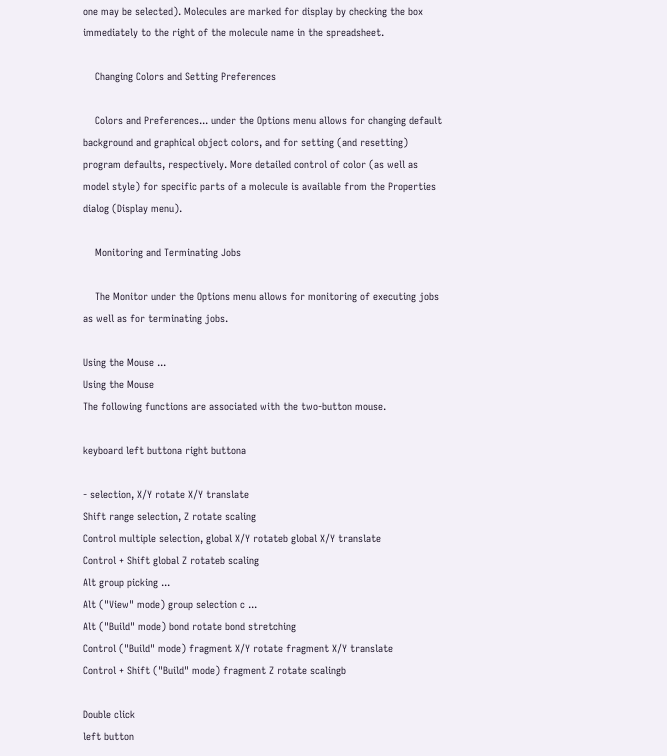one may be selected). Molecules are marked for display by checking the box immediately to the right of the molecule name in the spreadsheet.

    Changing Colors and Setting Preferences

    Colors and Preferences... under the Options menu allows for changing default background and graphical object colors, and for setting (and resetting) program defaults, respectively. More detailed control of color (as well as model style) for specific parts of a molecule is available from the Properties dialog (Display menu).

    Monitoring and Terminating Jobs

    The Monitor under the Options menu allows for monitoring of executing jobs as well as for terminating jobs.

Using the Mouse ...
Using the Mouse
The following functions are associated with the two-button mouse.

keyboard left buttona right buttona

- selection, X/Y rotate X/Y translate
Shift range selection, Z rotate scaling
Control multiple selection, global X/Y rotateb global X/Y translate
Control + Shift global Z rotateb scaling
Alt group picking ...
Alt ("View" mode) group selection c ...
Alt ("Build" mode) bond rotate bond stretching
Control ("Build" mode) fragment X/Y rotate fragment X/Y translate
Control + Shift ("Build" mode) fragment Z rotate scalingb

Double click
left button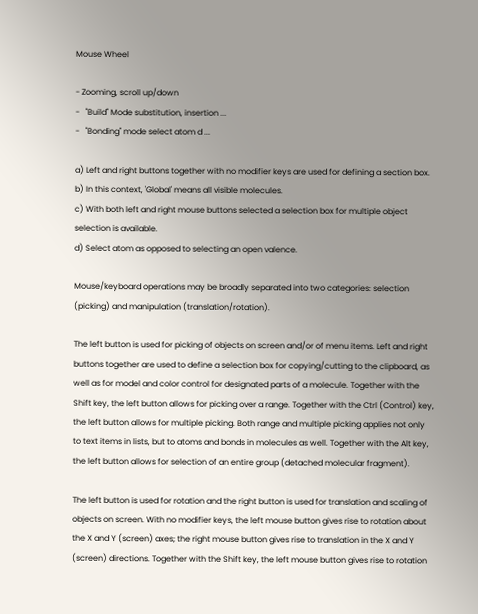Mouse Wheel

- Zooming, scroll up/down
-   "Build" Mode substitution, insertion ...
-   "Bonding" mode select atom d ...

a) Left and right buttons together with no modifier keys are used for defining a section box.
b) In this context, 'Global' means all visible molecules.
c) With both left and right mouse buttons selected a selection box for multiple object selection is available.
d) Select atom as opposed to selecting an open valence.

Mouse/keyboard operations may be broadly separated into two categories: selection (picking) and manipulation (translation/rotation).

The left button is used for picking of objects on screen and/or of menu items. Left and right buttons together are used to define a selection box for copying/cutting to the clipboard, as well as for model and color control for designated parts of a molecule. Together with the Shift key, the left button allows for picking over a range. Together with the Ctrl (Control) key, the left button allows for multiple picking. Both range and multiple picking applies not only to text items in lists, but to atoms and bonds in molecules as well. Together with the Alt key, the left button allows for selection of an entire group (detached molecular fragment).

The left button is used for rotation and the right button is used for translation and scaling of objects on screen. With no modifier keys, the left mouse button gives rise to rotation about the X and Y (screen) axes; the right mouse button gives rise to translation in the X and Y (screen) directions. Together with the Shift key, the left mouse button gives rise to rotation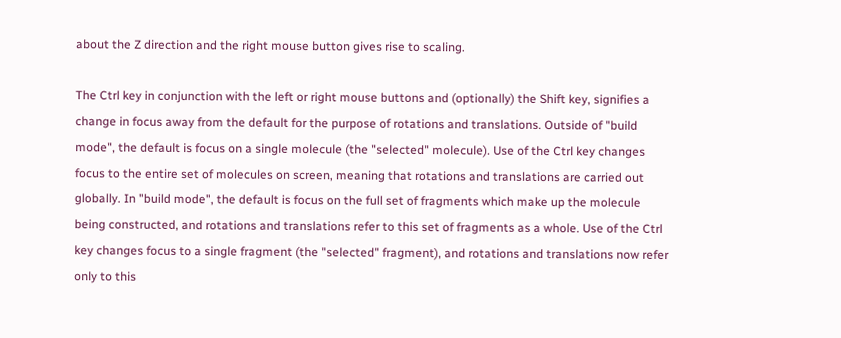about the Z direction and the right mouse button gives rise to scaling.

The Ctrl key in conjunction with the left or right mouse buttons and (optionally) the Shift key, signifies a change in focus away from the default for the purpose of rotations and translations. Outside of "build mode", the default is focus on a single molecule (the "selected" molecule). Use of the Ctrl key changes focus to the entire set of molecules on screen, meaning that rotations and translations are carried out globally. In "build mode", the default is focus on the full set of fragments which make up the molecule being constructed, and rotations and translations refer to this set of fragments as a whole. Use of the Ctrl key changes focus to a single fragment (the "selected" fragment), and rotations and translations now refer only to this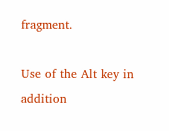fragment.

Use of the Alt key in addition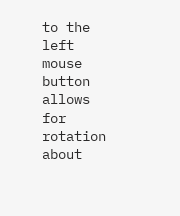to the left mouse button allows for rotation about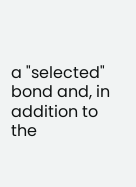a "selected" bond and, in addition to the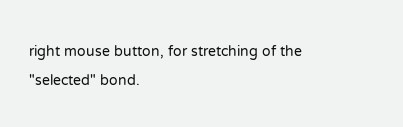right mouse button, for stretching of the "selected" bond.